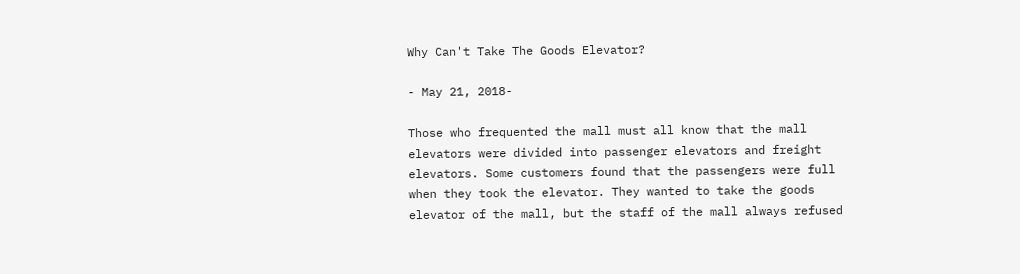Why Can't Take The Goods Elevator?

- May 21, 2018-

Those who frequented the mall must all know that the mall elevators were divided into passenger elevators and freight elevators. Some customers found that the passengers were full when they took the elevator. They wanted to take the goods elevator of the mall, but the staff of the mall always refused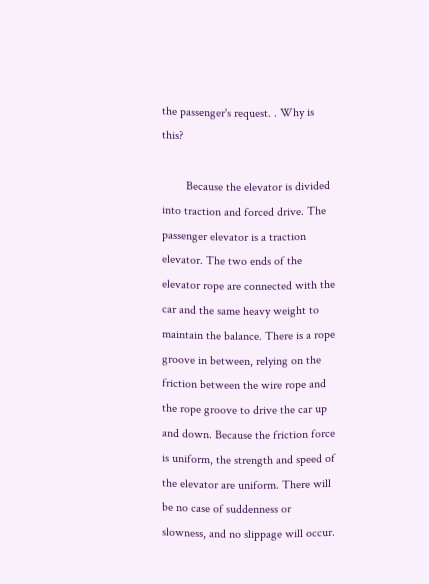the passenger's request. . Why is this?

        Because the elevator is divided into traction and forced drive. The passenger elevator is a traction elevator. The two ends of the elevator rope are connected with the car and the same heavy weight to maintain the balance. There is a rope groove in between, relying on the friction between the wire rope and the rope groove to drive the car up and down. Because the friction force is uniform, the strength and speed of the elevator are uniform. There will be no case of suddenness or slowness, and no slippage will occur.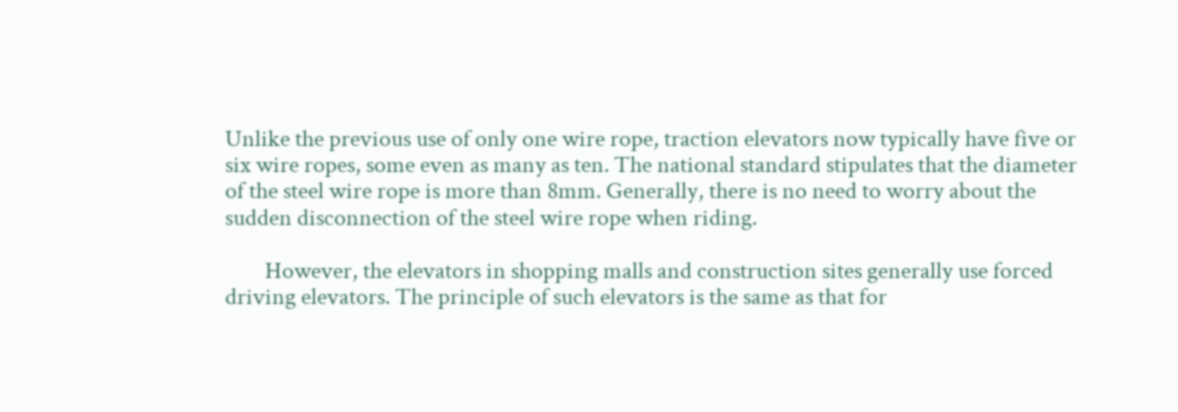Unlike the previous use of only one wire rope, traction elevators now typically have five or six wire ropes, some even as many as ten. The national standard stipulates that the diameter of the steel wire rope is more than 8mm. Generally, there is no need to worry about the sudden disconnection of the steel wire rope when riding.

        However, the elevators in shopping malls and construction sites generally use forced driving elevators. The principle of such elevators is the same as that for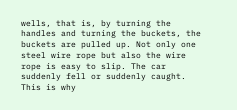wells, that is, by turning the handles and turning the buckets, the buckets are pulled up. Not only one steel wire rope but also the wire rope is easy to slip. The car suddenly fell or suddenly caught. This is why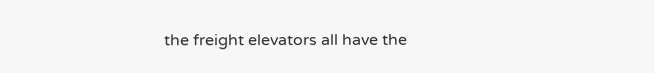the freight elevators all have the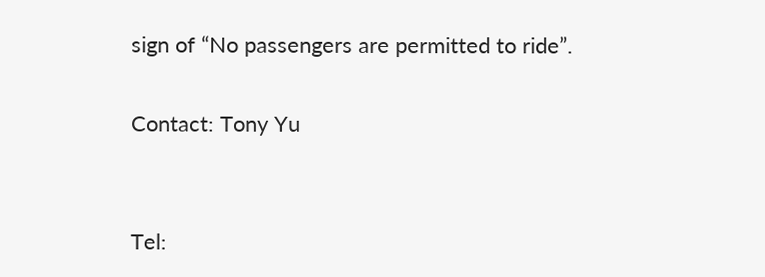sign of “No passengers are permitted to ride”.

Contact: Tony Yu


Tel: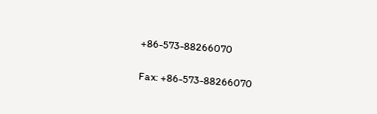+86-573-88266070

Fax: +86-573-88266070